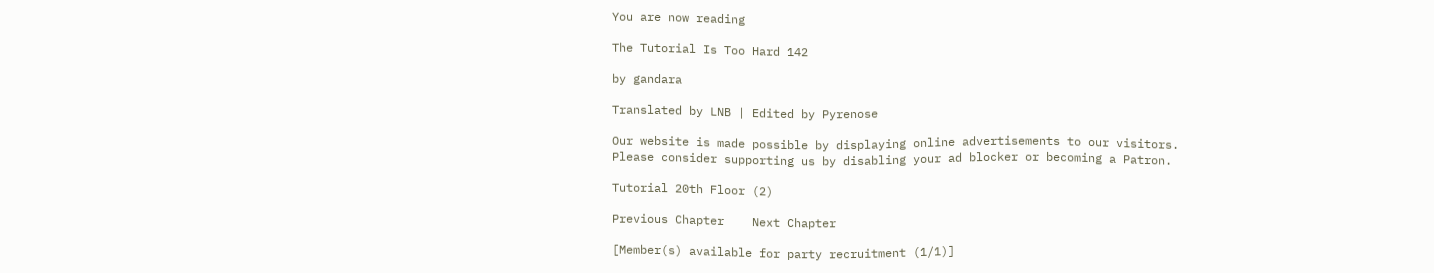You are now reading

The Tutorial Is Too Hard 142

by gandara

Translated by LNB | Edited by Pyrenose

Our website is made possible by displaying online advertisements to our visitors.
Please consider supporting us by disabling your ad blocker or becoming a Patron.

Tutorial 20th Floor (2)

Previous Chapter    Next Chapter

[Member(s) available for party recruitment (1/1)]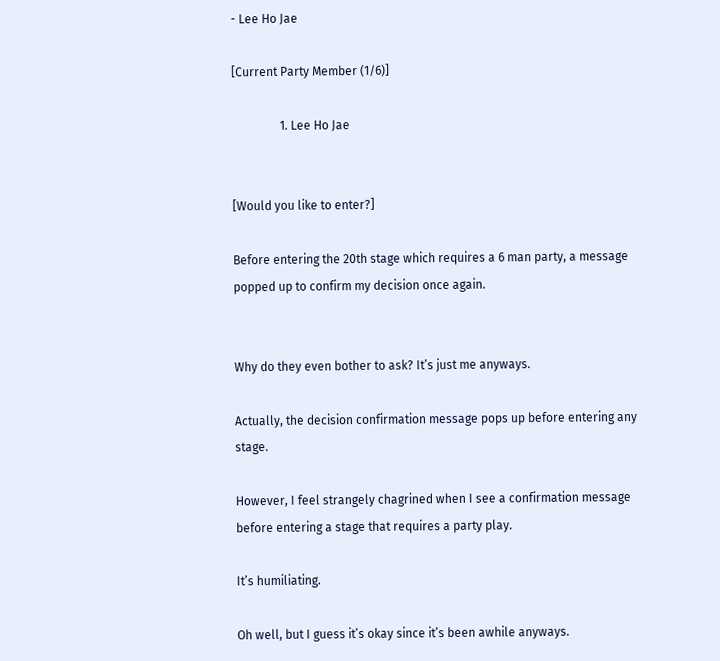- Lee Ho Jae

[Current Party Member (1/6)]

                1. Lee Ho Jae


[Would you like to enter?]

Before entering the 20th stage which requires a 6 man party, a message popped up to confirm my decision once again.


Why do they even bother to ask? It’s just me anyways.

Actually, the decision confirmation message pops up before entering any stage.

However, I feel strangely chagrined when I see a confirmation message before entering a stage that requires a party play.

It’s humiliating.

Oh well, but I guess it’s okay since it’s been awhile anyways.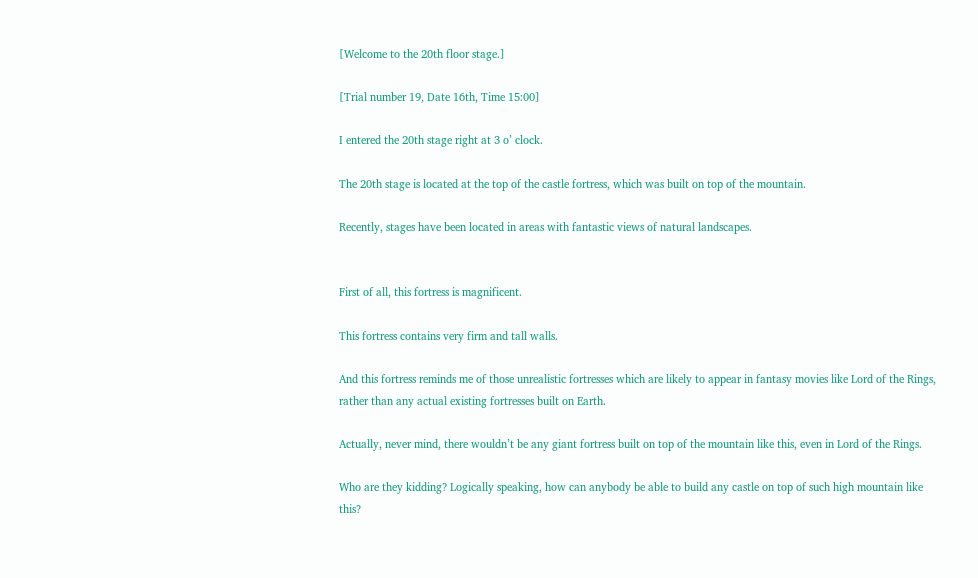[Welcome to the 20th floor stage.]

[Trial number 19, Date 16th, Time 15:00]

I entered the 20th stage right at 3 o’ clock.

The 20th stage is located at the top of the castle fortress, which was built on top of the mountain.

Recently, stages have been located in areas with fantastic views of natural landscapes.


First of all, this fortress is magnificent.

This fortress contains very firm and tall walls.

And this fortress reminds me of those unrealistic fortresses which are likely to appear in fantasy movies like Lord of the Rings, rather than any actual existing fortresses built on Earth.

Actually, never mind, there wouldn’t be any giant fortress built on top of the mountain like this, even in Lord of the Rings.

Who are they kidding? Logically speaking, how can anybody be able to build any castle on top of such high mountain like this?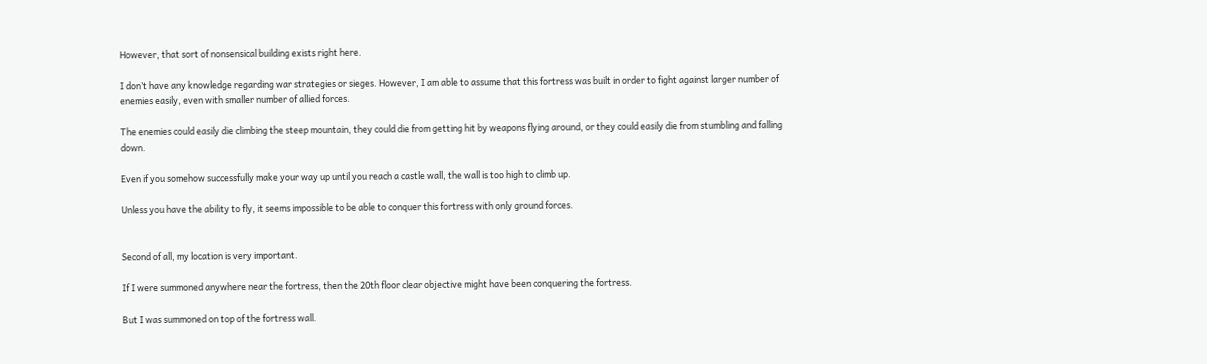However, that sort of nonsensical building exists right here.

I don’t have any knowledge regarding war strategies or sieges. However, I am able to assume that this fortress was built in order to fight against larger number of enemies easily, even with smaller number of allied forces.

The enemies could easily die climbing the steep mountain, they could die from getting hit by weapons flying around, or they could easily die from stumbling and falling down.

Even if you somehow successfully make your way up until you reach a castle wall, the wall is too high to climb up.

Unless you have the ability to fly, it seems impossible to be able to conquer this fortress with only ground forces.


Second of all, my location is very important.

If I were summoned anywhere near the fortress, then the 20th floor clear objective might have been conquering the fortress.

But I was summoned on top of the fortress wall.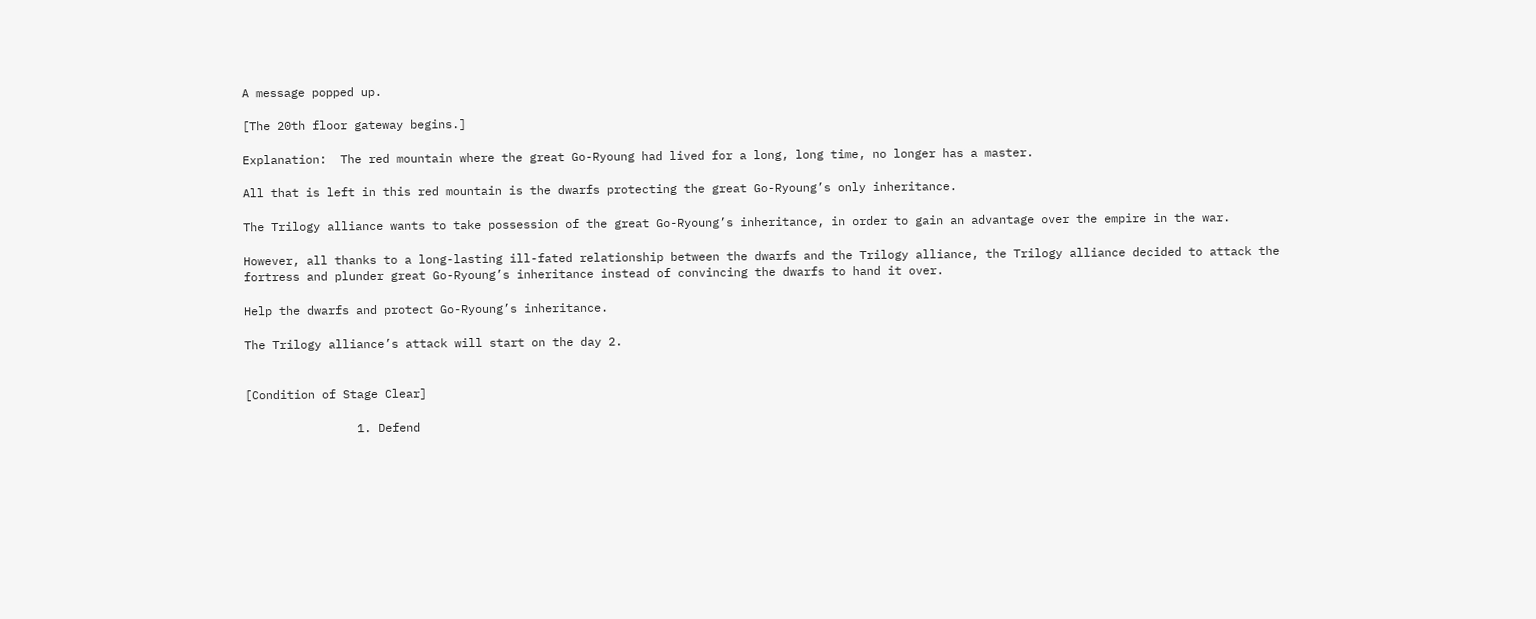A message popped up.

[The 20th floor gateway begins.]

Explanation:  The red mountain where the great Go-Ryoung had lived for a long, long time, no longer has a master.

All that is left in this red mountain is the dwarfs protecting the great Go-Ryoung’s only inheritance.

The Trilogy alliance wants to take possession of the great Go-Ryoung’s inheritance, in order to gain an advantage over the empire in the war.

However, all thanks to a long-lasting ill-fated relationship between the dwarfs and the Trilogy alliance, the Trilogy alliance decided to attack the fortress and plunder great Go-Ryoung’s inheritance instead of convincing the dwarfs to hand it over.

Help the dwarfs and protect Go-Ryoung’s inheritance.

The Trilogy alliance’s attack will start on the day 2.


[Condition of Stage Clear]

                1. Defend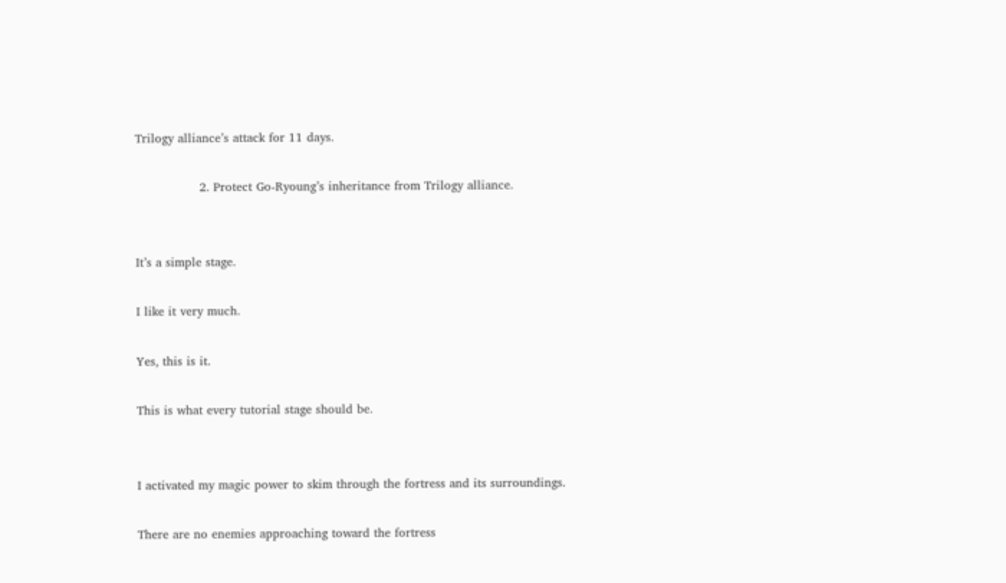Trilogy alliance’s attack for 11 days.

                2. Protect Go-Ryoung’s inheritance from Trilogy alliance.


It’s a simple stage.

I like it very much.

Yes, this is it.

This is what every tutorial stage should be.


I activated my magic power to skim through the fortress and its surroundings.

There are no enemies approaching toward the fortress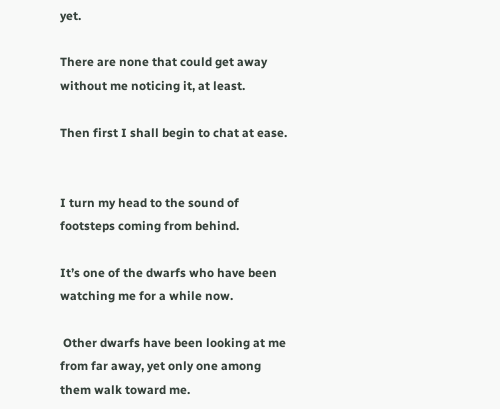yet.

There are none that could get away without me noticing it, at least.

Then first I shall begin to chat at ease.


I turn my head to the sound of footsteps coming from behind.

It’s one of the dwarfs who have been watching me for a while now.

 Other dwarfs have been looking at me from far away, yet only one among them walk toward me.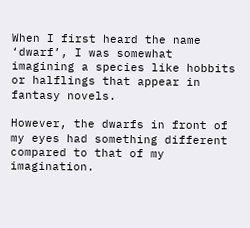When I first heard the name ‘dwarf’, I was somewhat imagining a species like hobbits or halflings that appear in fantasy novels.

However, the dwarfs in front of my eyes had something different compared to that of my imagination.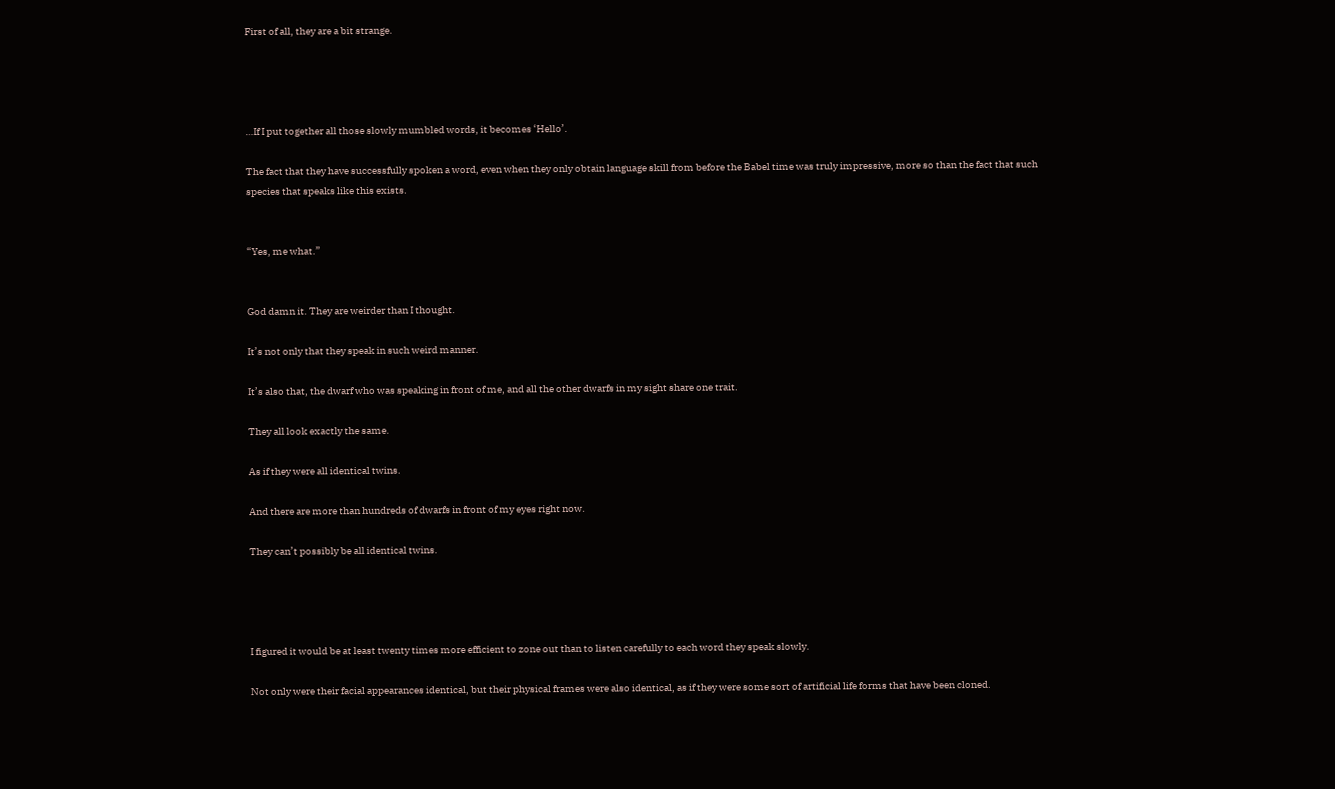First of all, they are a bit strange.




…If I put together all those slowly mumbled words, it becomes ‘Hello’.

The fact that they have successfully spoken a word, even when they only obtain language skill from before the Babel time was truly impressive, more so than the fact that such species that speaks like this exists.


“Yes, me what.”


God damn it. They are weirder than I thought.

It’s not only that they speak in such weird manner.

It’s also that, the dwarf who was speaking in front of me, and all the other dwarfs in my sight share one trait.

They all look exactly the same.

As if they were all identical twins.

And there are more than hundreds of dwarfs in front of my eyes right now.

They can’t possibly be all identical twins.




I figured it would be at least twenty times more efficient to zone out than to listen carefully to each word they speak slowly.

Not only were their facial appearances identical, but their physical frames were also identical, as if they were some sort of artificial life forms that have been cloned.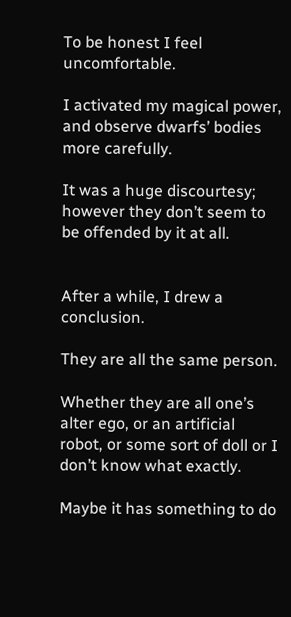To be honest I feel uncomfortable.

I activated my magical power, and observe dwarfs’ bodies more carefully.

It was a huge discourtesy; however they don’t seem to be offended by it at all.


After a while, I drew a conclusion.

They are all the same person.

Whether they are all one’s alter ego, or an artificial robot, or some sort of doll or I don’t know what exactly.

Maybe it has something to do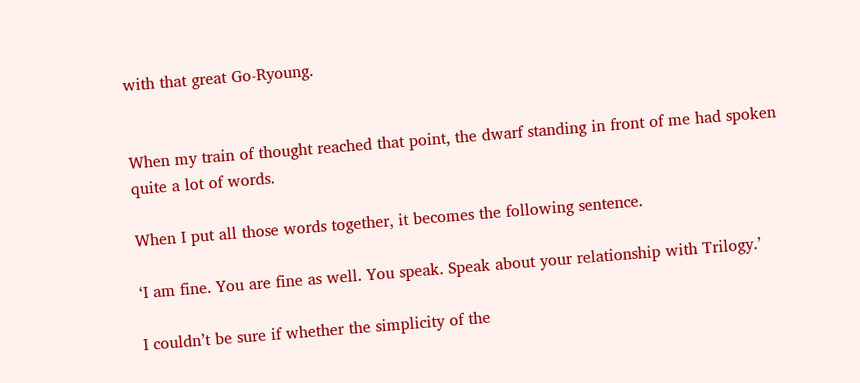with that great Go-Ryoung.


When my train of thought reached that point, the dwarf standing in front of me had spoken quite a lot of words.

When I put all those words together, it becomes the following sentence.

‘I am fine. You are fine as well. You speak. Speak about your relationship with Trilogy.’

I couldn’t be sure if whether the simplicity of the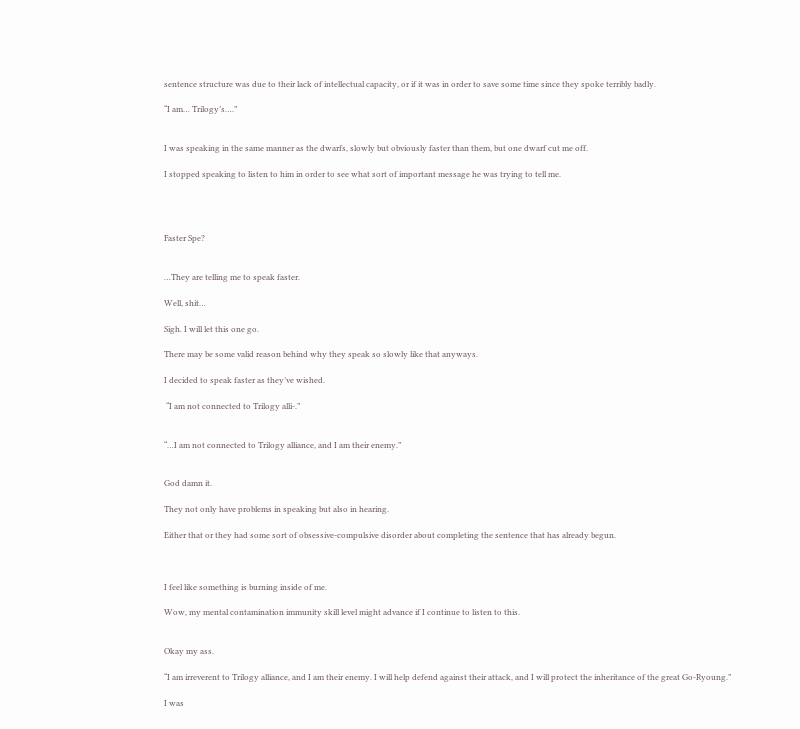sentence structure was due to their lack of intellectual capacity, or if it was in order to save some time since they spoke terribly badly.

“I am… Trilogy’s….”


I was speaking in the same manner as the dwarfs, slowly but obviously faster than them, but one dwarf cut me off.

I stopped speaking to listen to him in order to see what sort of important message he was trying to tell me.




Faster Spe?


…They are telling me to speak faster.

Well, shit…

Sigh. I will let this one go.

There may be some valid reason behind why they speak so slowly like that anyways.

I decided to speak faster as they’ve wished.

 “I am not connected to Trilogy alli-.”


“…I am not connected to Trilogy alliance, and I am their enemy.”


God damn it.

They not only have problems in speaking but also in hearing.

Either that or they had some sort of obsessive-compulsive disorder about completing the sentence that has already begun.



I feel like something is burning inside of me.

Wow, my mental contamination immunity skill level might advance if I continue to listen to this.


Okay my ass.

“I am irreverent to Trilogy alliance, and I am their enemy. I will help defend against their attack, and I will protect the inheritance of the great Go-Ryoung.”

I was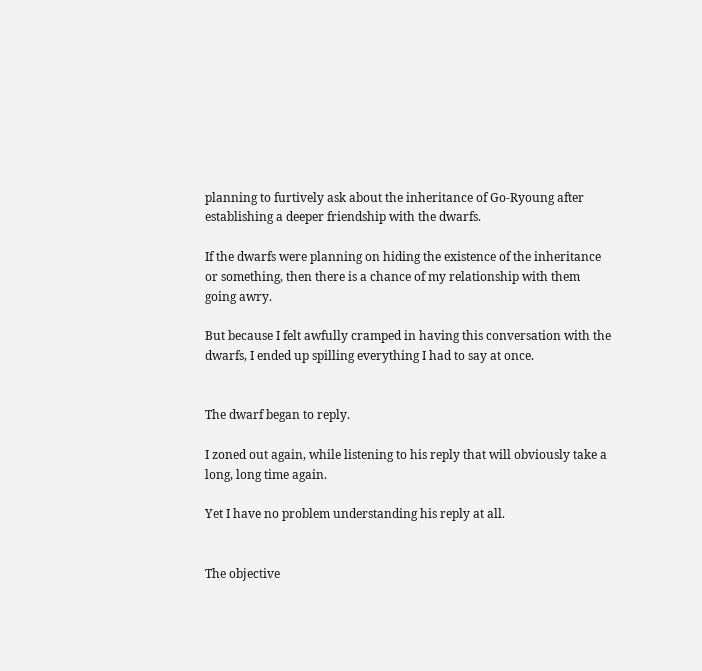planning to furtively ask about the inheritance of Go-Ryoung after establishing a deeper friendship with the dwarfs.

If the dwarfs were planning on hiding the existence of the inheritance or something, then there is a chance of my relationship with them going awry.

But because I felt awfully cramped in having this conversation with the dwarfs, I ended up spilling everything I had to say at once.


The dwarf began to reply.

I zoned out again, while listening to his reply that will obviously take a long, long time again.

Yet I have no problem understanding his reply at all.


The objective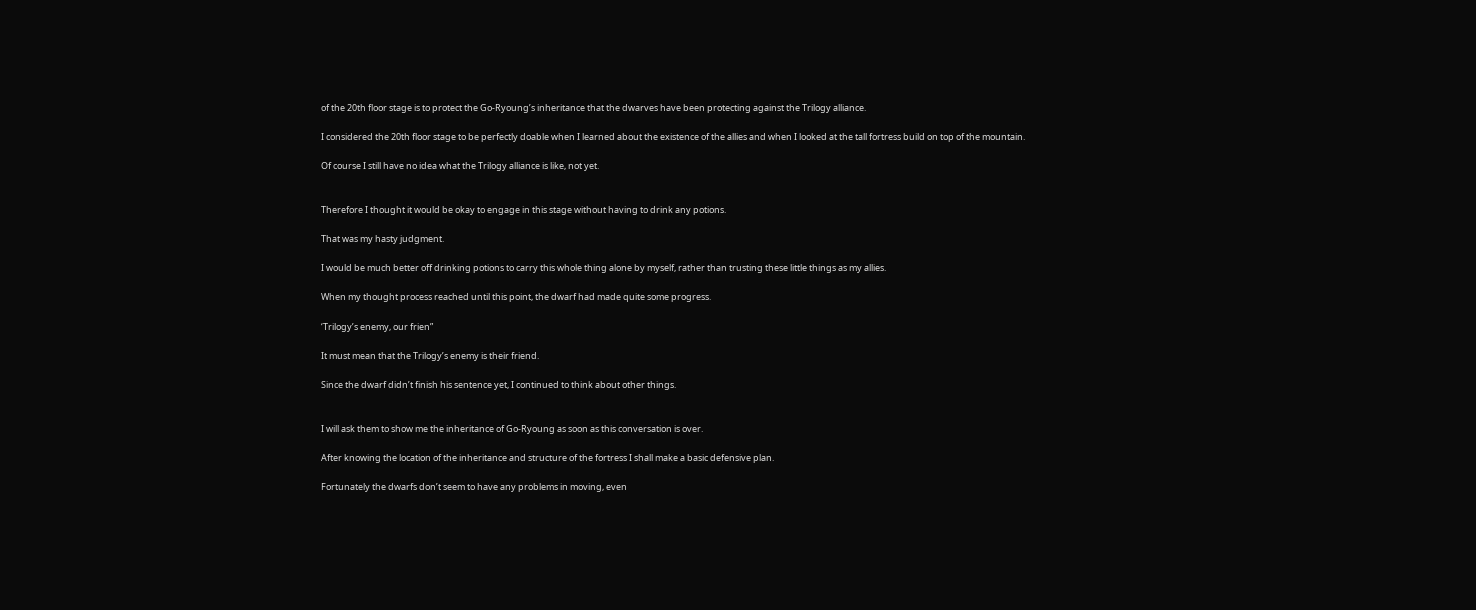of the 20th floor stage is to protect the Go-Ryoung’s inheritance that the dwarves have been protecting against the Trilogy alliance.

I considered the 20th floor stage to be perfectly doable when I learned about the existence of the allies and when I looked at the tall fortress build on top of the mountain.

Of course I still have no idea what the Trilogy alliance is like, not yet.


Therefore I thought it would be okay to engage in this stage without having to drink any potions.

That was my hasty judgment.

I would be much better off drinking potions to carry this whole thing alone by myself, rather than trusting these little things as my allies.

When my thought process reached until this point, the dwarf had made quite some progress.

‘Trilogy’s enemy, our frien”

It must mean that the Trilogy’s enemy is their friend.

Since the dwarf didn’t finish his sentence yet, I continued to think about other things.


I will ask them to show me the inheritance of Go-Ryoung as soon as this conversation is over.

After knowing the location of the inheritance and structure of the fortress I shall make a basic defensive plan.

Fortunately the dwarfs don’t seem to have any problems in moving, even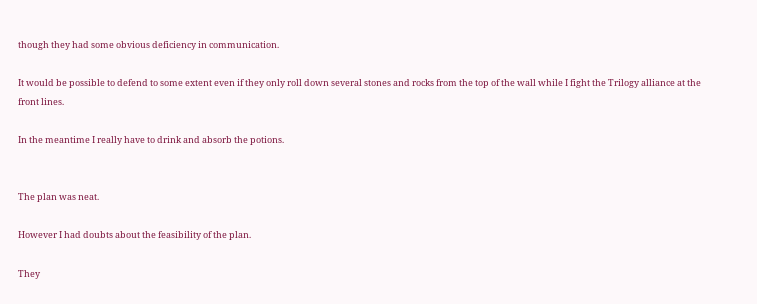though they had some obvious deficiency in communication.

It would be possible to defend to some extent even if they only roll down several stones and rocks from the top of the wall while I fight the Trilogy alliance at the front lines.

In the meantime I really have to drink and absorb the potions.


The plan was neat.

However I had doubts about the feasibility of the plan.

They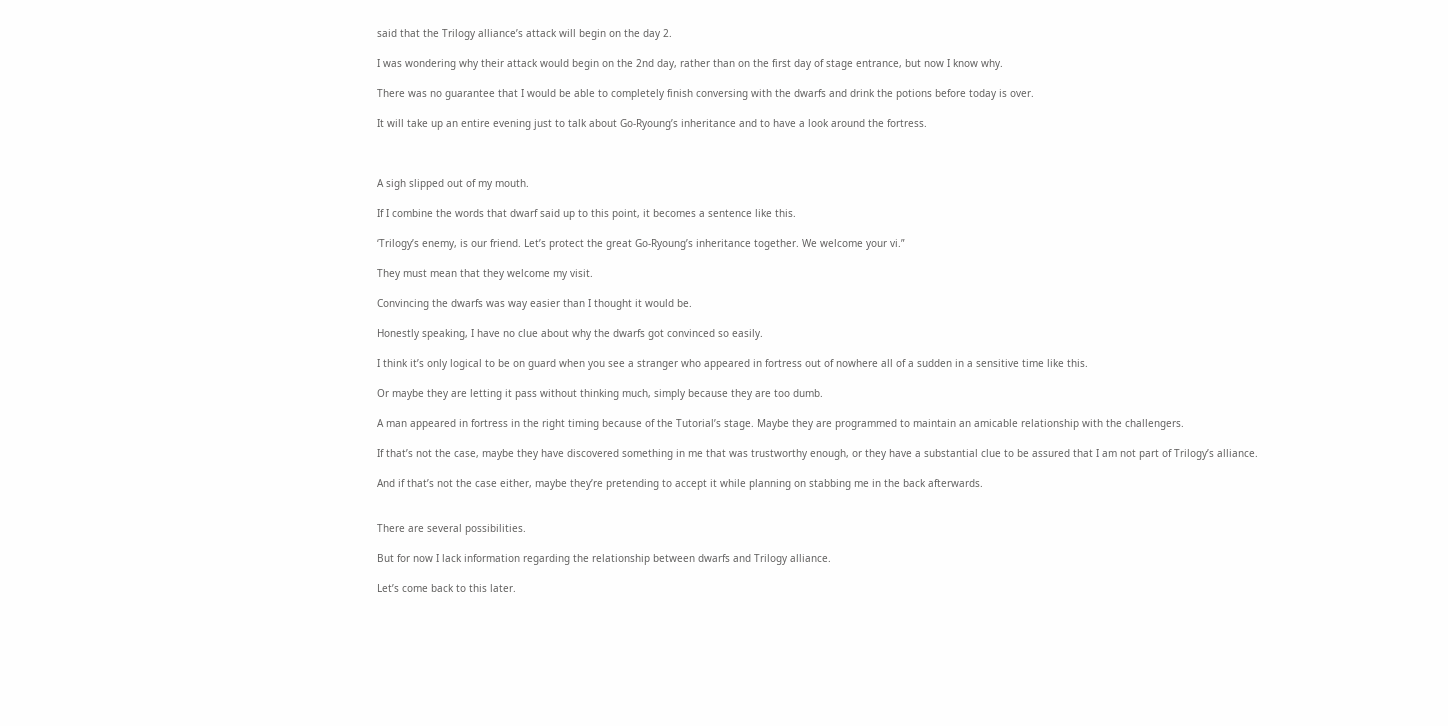said that the Trilogy alliance’s attack will begin on the day 2.

I was wondering why their attack would begin on the 2nd day, rather than on the first day of stage entrance, but now I know why.

There was no guarantee that I would be able to completely finish conversing with the dwarfs and drink the potions before today is over.

It will take up an entire evening just to talk about Go-Ryoung’s inheritance and to have a look around the fortress.



A sigh slipped out of my mouth.

If I combine the words that dwarf said up to this point, it becomes a sentence like this.

‘Trilogy’s enemy, is our friend. Let’s protect the great Go-Ryoung’s inheritance together. We welcome your vi.”

They must mean that they welcome my visit.

Convincing the dwarfs was way easier than I thought it would be.

Honestly speaking, I have no clue about why the dwarfs got convinced so easily.

I think it’s only logical to be on guard when you see a stranger who appeared in fortress out of nowhere all of a sudden in a sensitive time like this.

Or maybe they are letting it pass without thinking much, simply because they are too dumb.

A man appeared in fortress in the right timing because of the Tutorial’s stage. Maybe they are programmed to maintain an amicable relationship with the challengers.

If that’s not the case, maybe they have discovered something in me that was trustworthy enough, or they have a substantial clue to be assured that I am not part of Trilogy’s alliance.

And if that’s not the case either, maybe they’re pretending to accept it while planning on stabbing me in the back afterwards.


There are several possibilities.

But for now I lack information regarding the relationship between dwarfs and Trilogy alliance.

Let’s come back to this later.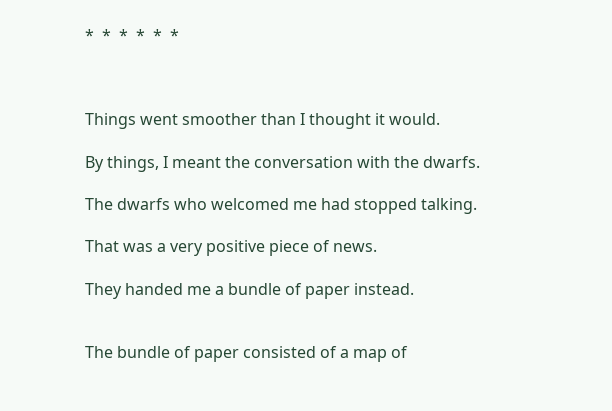*  *  *  *  *  *



Things went smoother than I thought it would.

By things, I meant the conversation with the dwarfs.

The dwarfs who welcomed me had stopped talking.

That was a very positive piece of news.

They handed me a bundle of paper instead.


The bundle of paper consisted of a map of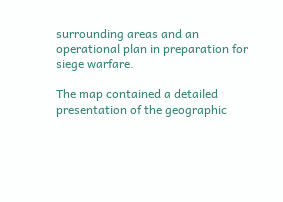surrounding areas and an operational plan in preparation for siege warfare.

The map contained a detailed presentation of the geographic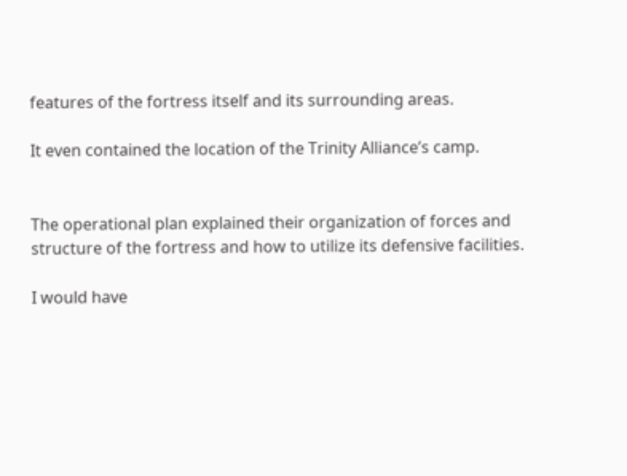features of the fortress itself and its surrounding areas.

It even contained the location of the Trinity Alliance’s camp.


The operational plan explained their organization of forces and structure of the fortress and how to utilize its defensive facilities.

I would have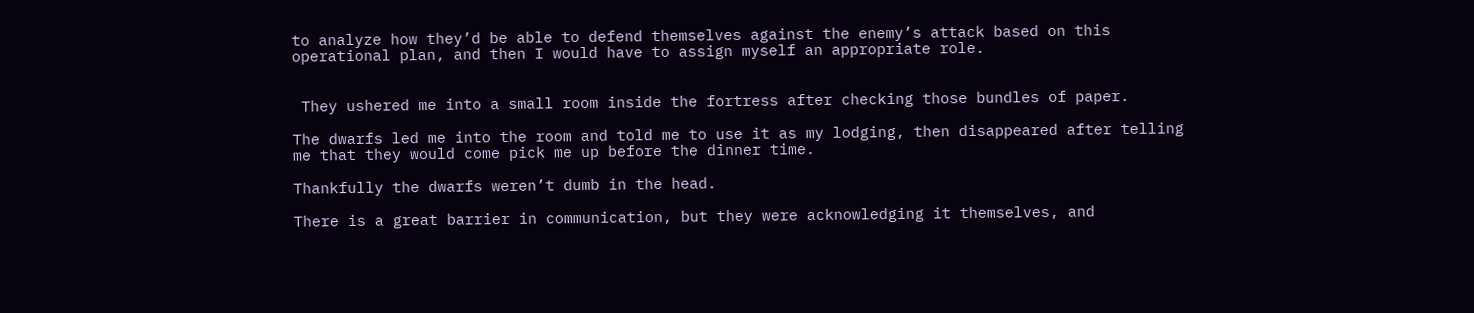to analyze how they’d be able to defend themselves against the enemy’s attack based on this operational plan, and then I would have to assign myself an appropriate role.


 They ushered me into a small room inside the fortress after checking those bundles of paper.

The dwarfs led me into the room and told me to use it as my lodging, then disappeared after telling me that they would come pick me up before the dinner time.

Thankfully the dwarfs weren’t dumb in the head.

There is a great barrier in communication, but they were acknowledging it themselves, and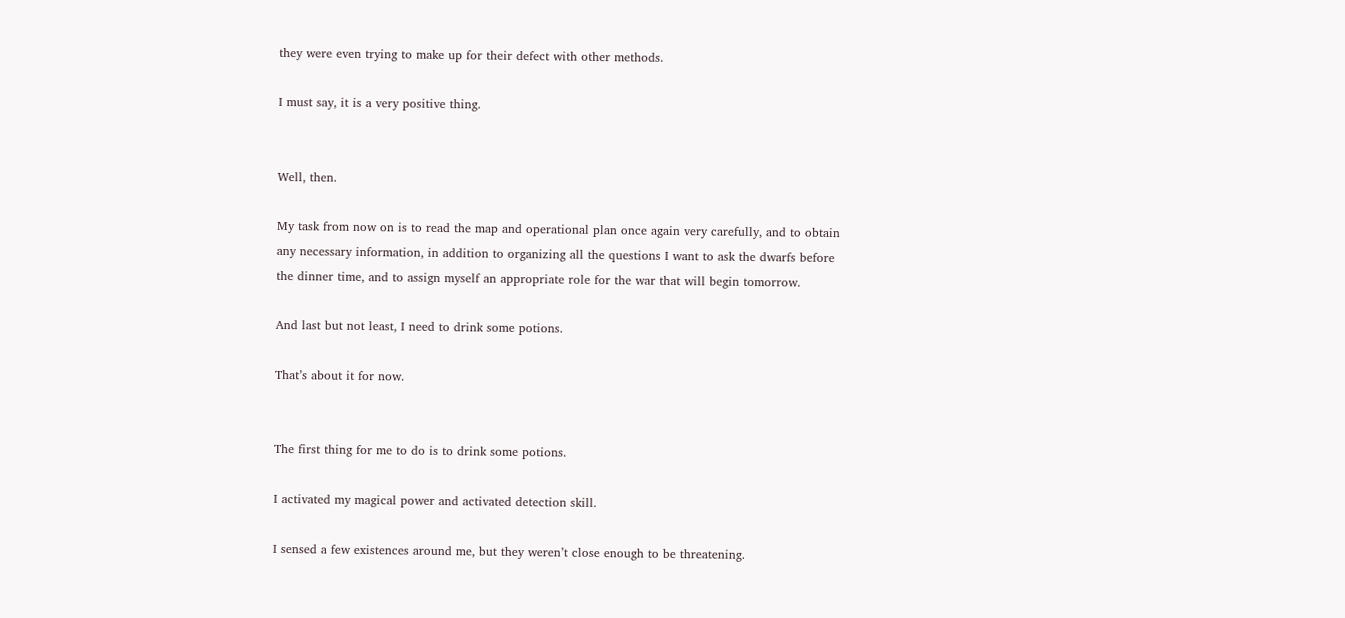they were even trying to make up for their defect with other methods.

I must say, it is a very positive thing.


Well, then.

My task from now on is to read the map and operational plan once again very carefully, and to obtain any necessary information, in addition to organizing all the questions I want to ask the dwarfs before the dinner time, and to assign myself an appropriate role for the war that will begin tomorrow.

And last but not least, I need to drink some potions.

That’s about it for now.


The first thing for me to do is to drink some potions.

I activated my magical power and activated detection skill.

I sensed a few existences around me, but they weren’t close enough to be threatening.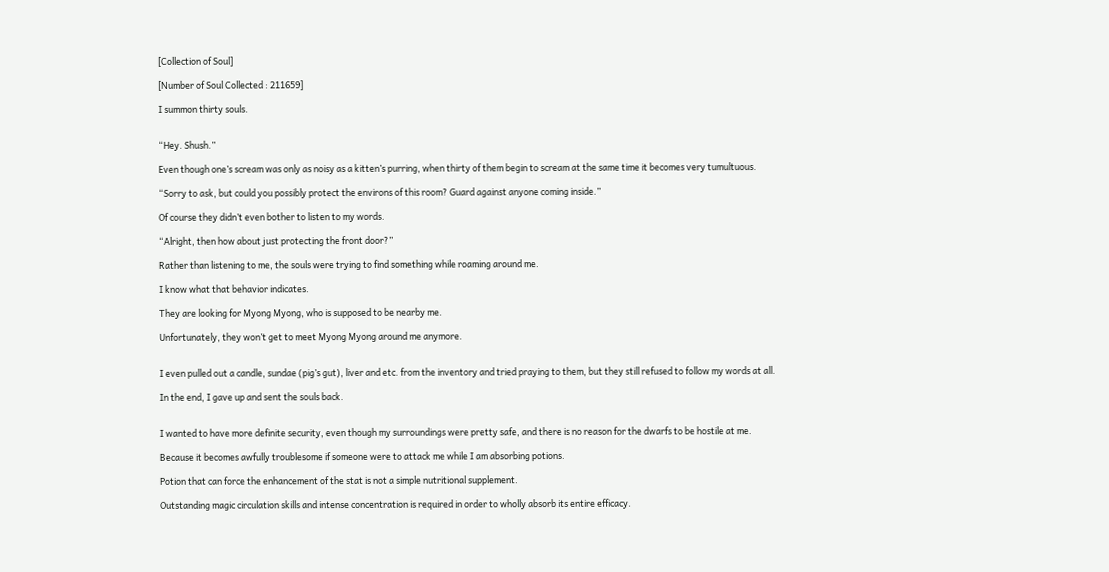[Collection of Soul]

[Number of Soul Collected : 211659]

I summon thirty souls.


“Hey. Shush.”

Even though one’s scream was only as noisy as a kitten’s purring, when thirty of them begin to scream at the same time it becomes very tumultuous.

“Sorry to ask, but could you possibly protect the environs of this room? Guard against anyone coming inside.”

Of course they didn’t even bother to listen to my words.

“Alright, then how about just protecting the front door?”

Rather than listening to me, the souls were trying to find something while roaming around me.

I know what that behavior indicates.

They are looking for Myong Myong, who is supposed to be nearby me.

Unfortunately, they won’t get to meet Myong Myong around me anymore.


I even pulled out a candle, sundae (pig’s gut), liver and etc. from the inventory and tried praying to them, but they still refused to follow my words at all.

In the end, I gave up and sent the souls back.


I wanted to have more definite security, even though my surroundings were pretty safe, and there is no reason for the dwarfs to be hostile at me.

Because it becomes awfully troublesome if someone were to attack me while I am absorbing potions.

Potion that can force the enhancement of the stat is not a simple nutritional supplement.

Outstanding magic circulation skills and intense concentration is required in order to wholly absorb its entire efficacy.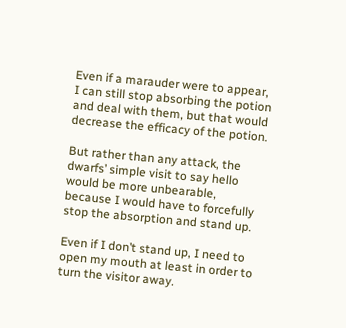Even if a marauder were to appear, I can still stop absorbing the potion and deal with them, but that would decrease the efficacy of the potion.

But rather than any attack, the dwarfs’ simple visit to say hello would be more unbearable, because I would have to forcefully stop the absorption and stand up.

Even if I don’t stand up, I need to open my mouth at least in order to turn the visitor away.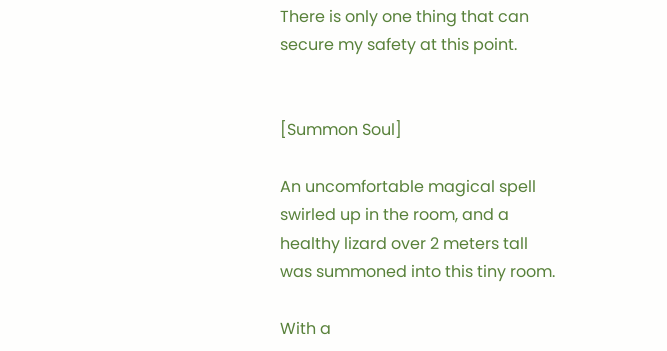There is only one thing that can secure my safety at this point.


[Summon Soul]

An uncomfortable magical spell swirled up in the room, and a healthy lizard over 2 meters tall was summoned into this tiny room.

With a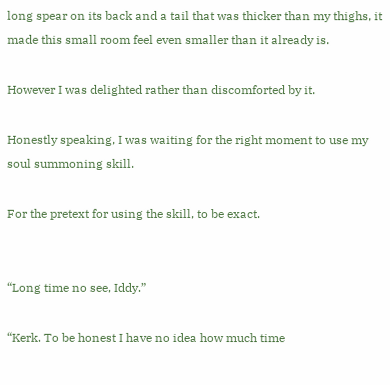long spear on its back and a tail that was thicker than my thighs, it made this small room feel even smaller than it already is.

However I was delighted rather than discomforted by it.

Honestly speaking, I was waiting for the right moment to use my soul summoning skill.

For the pretext for using the skill, to be exact.


“Long time no see, Iddy.”

“Kerk. To be honest I have no idea how much time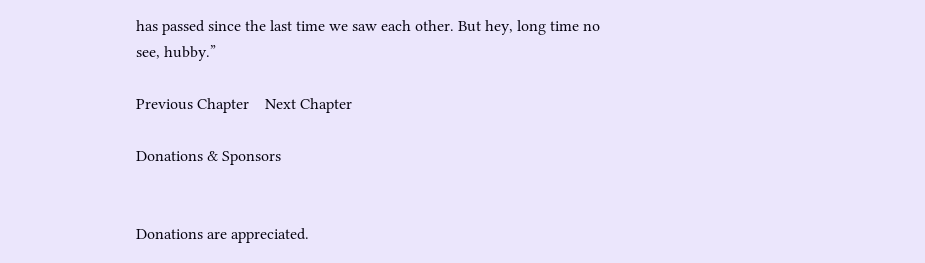has passed since the last time we saw each other. But hey, long time no see, hubby.”

Previous Chapter    Next Chapter

Donations & Sponsors


Donations are appreciated.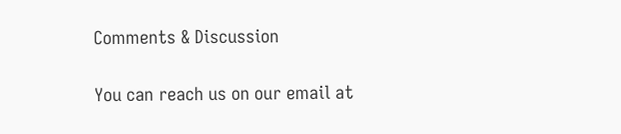Comments & Discussion

You can reach us on our email at